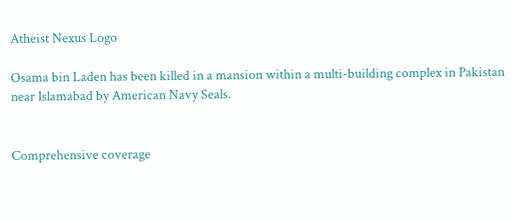Atheist Nexus Logo

Osama bin Laden has been killed in a mansion within a multi-building complex in Pakistan near Islamabad by American Navy Seals.


Comprehensive coverage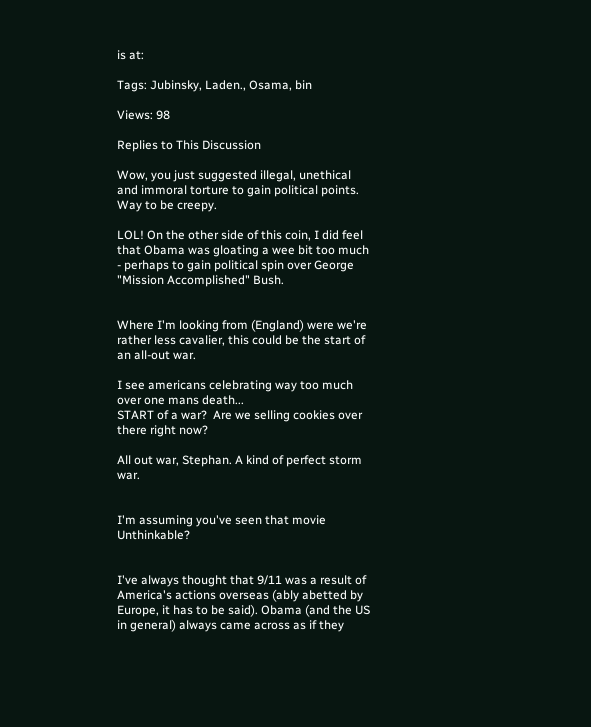is at:

Tags: Jubinsky, Laden., Osama, bin

Views: 98

Replies to This Discussion

Wow, you just suggested illegal, unethical and immoral torture to gain political points.  Way to be creepy.

LOL! On the other side of this coin, I did feel that Obama was gloating a wee bit too much - perhaps to gain political spin over George "Mission Accomplished" Bush.


Where I'm looking from (England) were we're rather less cavalier, this could be the start of an all-out war.

I see americans celebrating way too much over one mans death...
START of a war?  Are we selling cookies over there right now?

All out war, Stephan. A kind of perfect storm war.


I'm assuming you've seen that movie Unthinkable?


I've always thought that 9/11 was a result of America's actions overseas (ably abetted by Europe, it has to be said). Obama (and the US in general) always came across as if they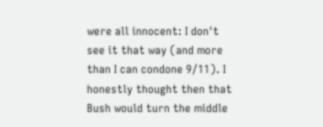were all innocent: I don't see it that way (and more than I can condone 9/11). I honestly thought then that Bush would turn the middle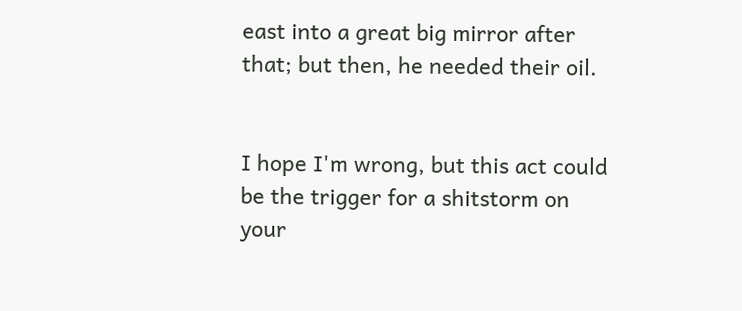east into a great big mirror after that; but then, he needed their oil.


I hope I'm wrong, but this act could be the trigger for a shitstorm on your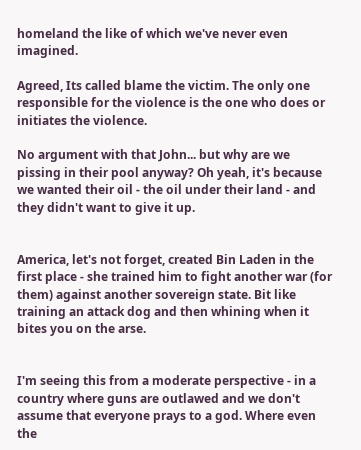homeland the like of which we've never even imagined.

Agreed, Its called blame the victim. The only one responsible for the violence is the one who does or initiates the violence.

No argument with that John... but why are we pissing in their pool anyway? Oh yeah, it's because we wanted their oil - the oil under their land - and they didn't want to give it up.


America, let's not forget, created Bin Laden in the first place - she trained him to fight another war (for them) against another sovereign state. Bit like training an attack dog and then whining when it bites you on the arse.


I'm seeing this from a moderate perspective - in a country where guns are outlawed and we don't assume that everyone prays to a god. Where even the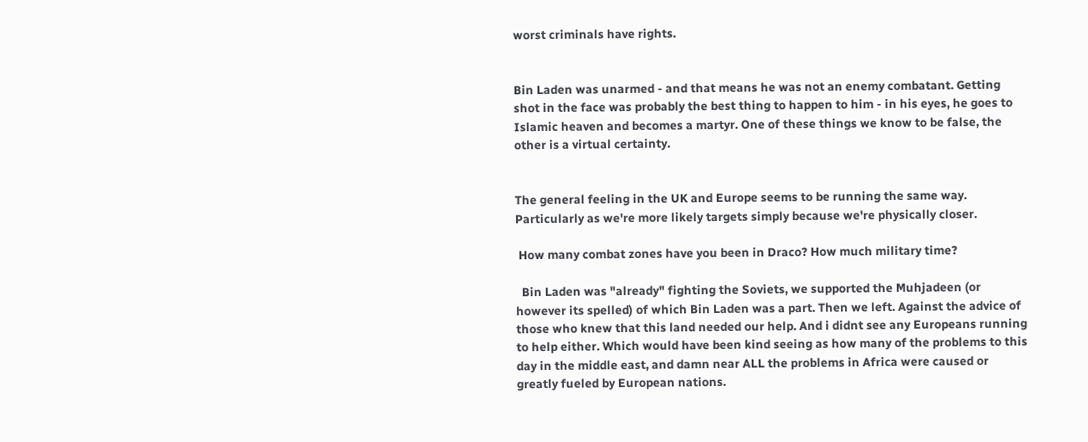worst criminals have rights.


Bin Laden was unarmed - and that means he was not an enemy combatant. Getting shot in the face was probably the best thing to happen to him - in his eyes, he goes to Islamic heaven and becomes a martyr. One of these things we know to be false, the other is a virtual certainty.


The general feeling in the UK and Europe seems to be running the same way. Particularly as we're more likely targets simply because we're physically closer.

 How many combat zones have you been in Draco? How much military time?

  Bin Laden was "already" fighting the Soviets, we supported the Muhjadeen (or however its spelled) of which Bin Laden was a part. Then we left. Against the advice of those who knew that this land needed our help. And i didnt see any Europeans running to help either. Which would have been kind seeing as how many of the problems to this day in the middle east, and damn near ALL the problems in Africa were caused or greatly fueled by European nations.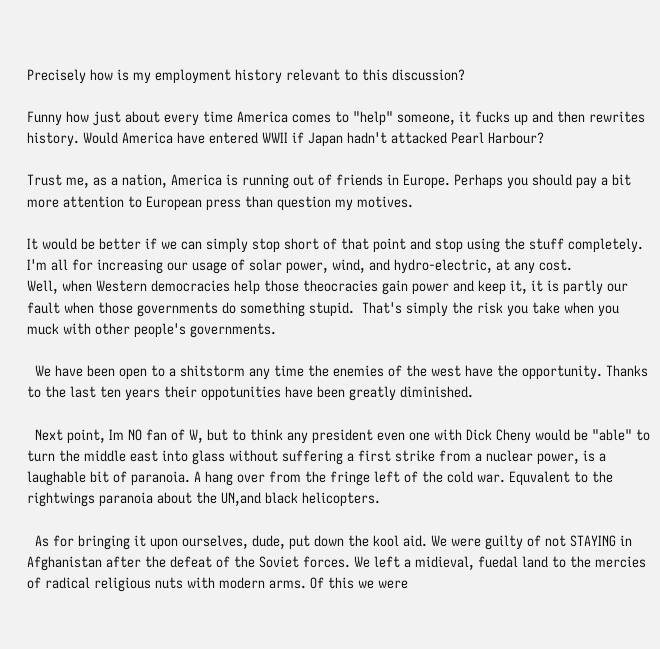Precisely how is my employment history relevant to this discussion?

Funny how just about every time America comes to "help" someone, it fucks up and then rewrites history. Would America have entered WWII if Japan hadn't attacked Pearl Harbour?

Trust me, as a nation, America is running out of friends in Europe. Perhaps you should pay a bit more attention to European press than question my motives.

It would be better if we can simply stop short of that point and stop using the stuff completely.  I'm all for increasing our usage of solar power, wind, and hydro-electric, at any cost.
Well, when Western democracies help those theocracies gain power and keep it, it is partly our fault when those governments do something stupid.  That's simply the risk you take when you muck with other people's governments.

  We have been open to a shitstorm any time the enemies of the west have the opportunity. Thanks to the last ten years their oppotunities have been greatly diminished.

  Next point, Im NO fan of W, but to think any president even one with Dick Cheny would be "able" to turn the middle east into glass without suffering a first strike from a nuclear power, is a laughable bit of paranoia. A hang over from the fringe left of the cold war. Equvalent to the rightwings paranoia about the UN,and black helicopters.

  As for bringing it upon ourselves, dude, put down the kool aid. We were guilty of not STAYING in Afghanistan after the defeat of the Soviet forces. We left a midieval, fuedal land to the mercies of radical religious nuts with modern arms. Of this we were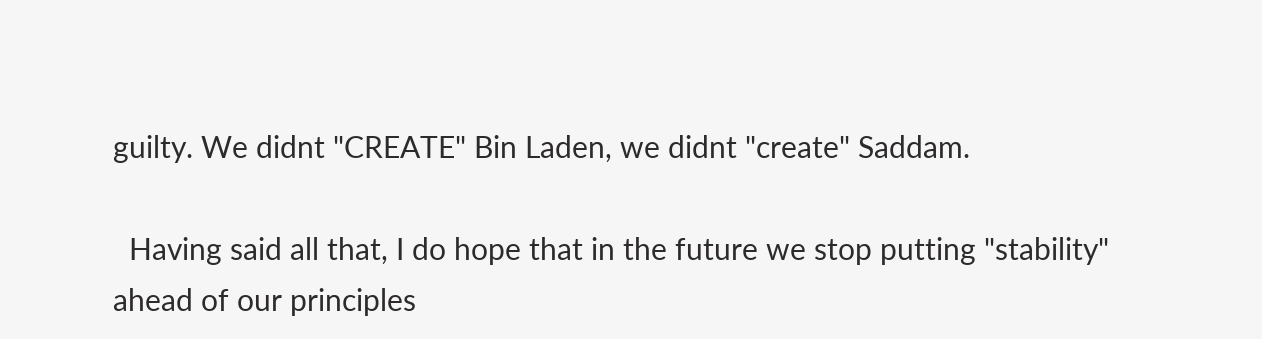guilty. We didnt "CREATE" Bin Laden, we didnt "create" Saddam.

  Having said all that, I do hope that in the future we stop putting "stability" ahead of our principles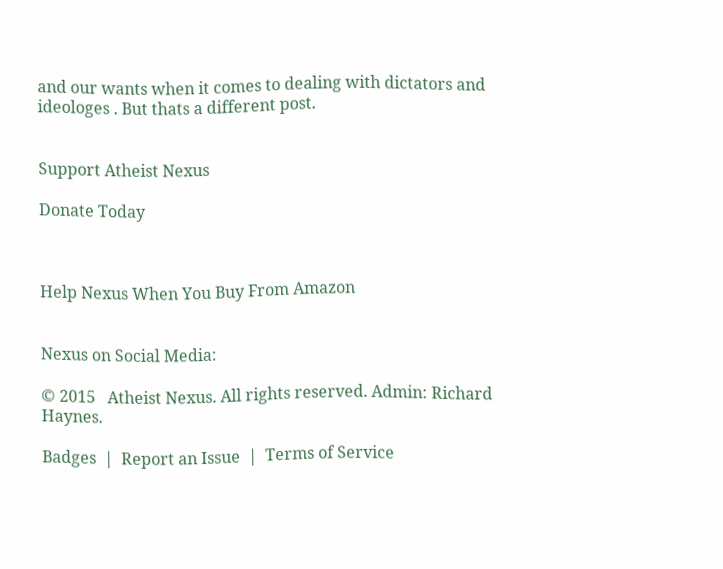and our wants when it comes to dealing with dictators and ideologes . But thats a different post.


Support Atheist Nexus

Donate Today



Help Nexus When You Buy From Amazon


Nexus on Social Media:

© 2015   Atheist Nexus. All rights reserved. Admin: Richard Haynes.

Badges  |  Report an Issue  |  Terms of Service